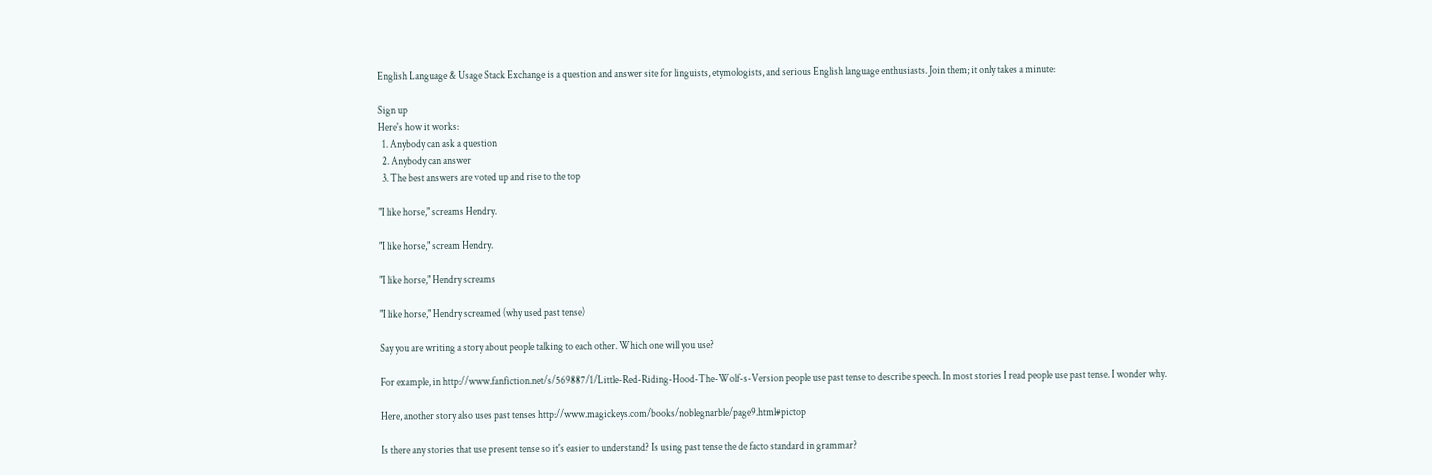English Language & Usage Stack Exchange is a question and answer site for linguists, etymologists, and serious English language enthusiasts. Join them; it only takes a minute:

Sign up
Here's how it works:
  1. Anybody can ask a question
  2. Anybody can answer
  3. The best answers are voted up and rise to the top

"I like horse," screams Hendry.

"I like horse," scream Hendry.

"I like horse," Hendry screams

"I like horse," Hendry screamed (why used past tense)

Say you are writing a story about people talking to each other. Which one will you use?

For example, in http://www.fanfiction.net/s/569887/1/Little-Red-Riding-Hood-The-Wolf-s-Version people use past tense to describe speech. In most stories I read people use past tense. I wonder why.

Here, another story also uses past tenses http://www.magickeys.com/books/noblegnarble/page9.html#pictop

Is there any stories that use present tense so it's easier to understand? Is using past tense the de facto standard in grammar?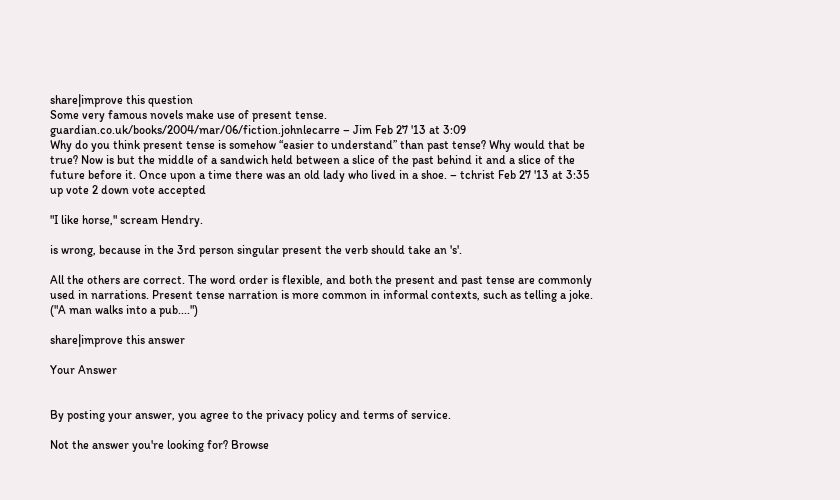share|improve this question
Some very famous novels make use of present tense. guardian.co.uk/books/2004/mar/06/fiction.johnlecarre – Jim Feb 27 '13 at 3:09
Why do you think present tense is somehow “easier to understand” than past tense? Why would that be true? Now is but the middle of a sandwich held between a slice of the past behind it and a slice of the future before it. Once upon a time there was an old lady who lived in a shoe. – tchrist Feb 27 '13 at 3:35
up vote 2 down vote accepted

"I like horse," scream Hendry.

is wrong, because in the 3rd person singular present the verb should take an 's'.

All the others are correct. The word order is flexible, and both the present and past tense are commonly used in narrations. Present tense narration is more common in informal contexts, such as telling a joke. ("A man walks into a pub....")

share|improve this answer

Your Answer


By posting your answer, you agree to the privacy policy and terms of service.

Not the answer you're looking for? Browse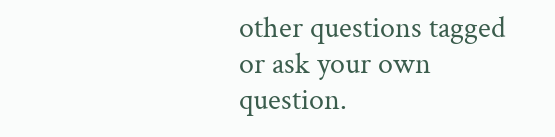other questions tagged or ask your own question.